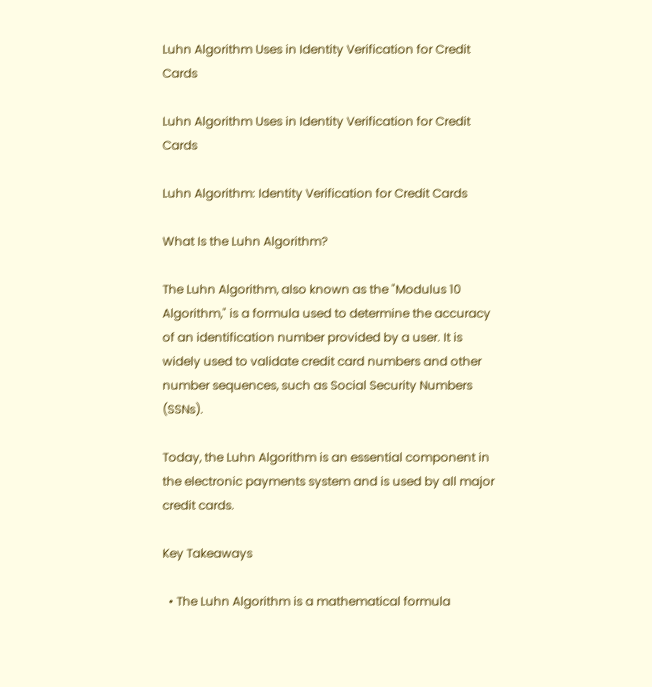Luhn Algorithm Uses in Identity Verification for Credit Cards

Luhn Algorithm Uses in Identity Verification for Credit Cards

Luhn Algorithm: Identity Verification for Credit Cards

What Is the Luhn Algorithm?

The Luhn Algorithm, also known as the "Modulus 10 Algorithm," is a formula used to determine the accuracy of an identification number provided by a user. It is widely used to validate credit card numbers and other number sequences, such as Social Security Numbers (SSNs).

Today, the Luhn Algorithm is an essential component in the electronic payments system and is used by all major credit cards.

Key Takeaways

  • The Luhn Algorithm is a mathematical formula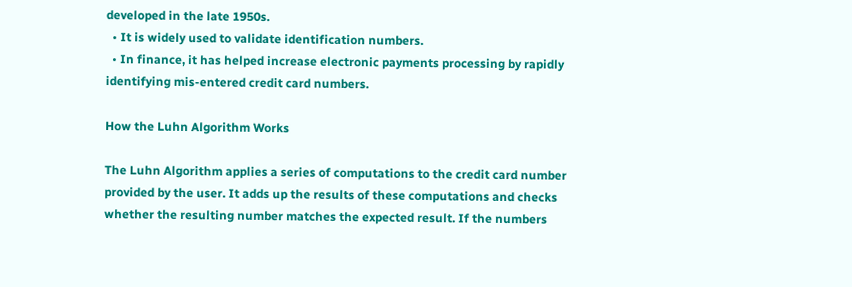developed in the late 1950s.
  • It is widely used to validate identification numbers.
  • In finance, it has helped increase electronic payments processing by rapidly identifying mis-entered credit card numbers.

How the Luhn Algorithm Works

The Luhn Algorithm applies a series of computations to the credit card number provided by the user. It adds up the results of these computations and checks whether the resulting number matches the expected result. If the numbers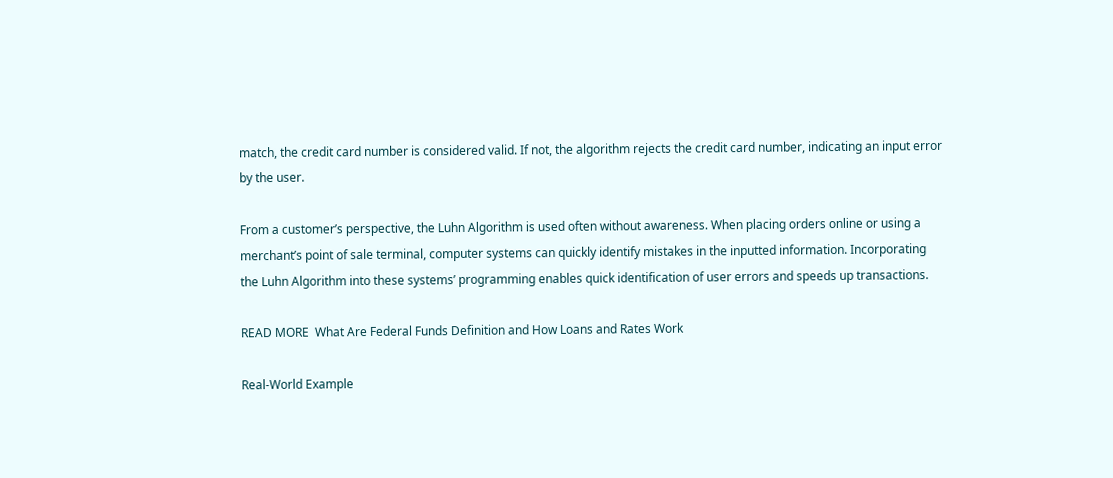match, the credit card number is considered valid. If not, the algorithm rejects the credit card number, indicating an input error by the user.

From a customer’s perspective, the Luhn Algorithm is used often without awareness. When placing orders online or using a merchant’s point of sale terminal, computer systems can quickly identify mistakes in the inputted information. Incorporating the Luhn Algorithm into these systems’ programming enables quick identification of user errors and speeds up transactions.

READ MORE  What Are Federal Funds Definition and How Loans and Rates Work

Real-World Example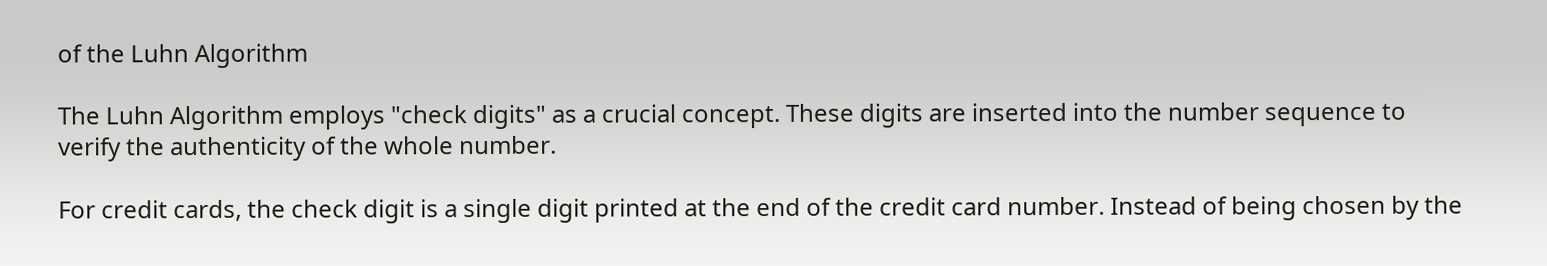of the Luhn Algorithm

The Luhn Algorithm employs "check digits" as a crucial concept. These digits are inserted into the number sequence to verify the authenticity of the whole number.

For credit cards, the check digit is a single digit printed at the end of the credit card number. Instead of being chosen by the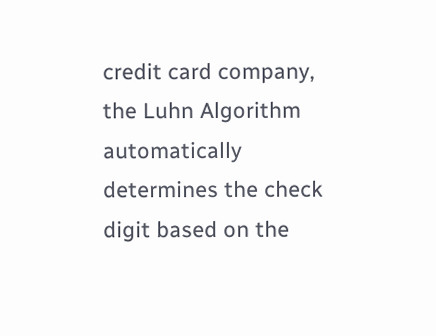credit card company, the Luhn Algorithm automatically determines the check digit based on the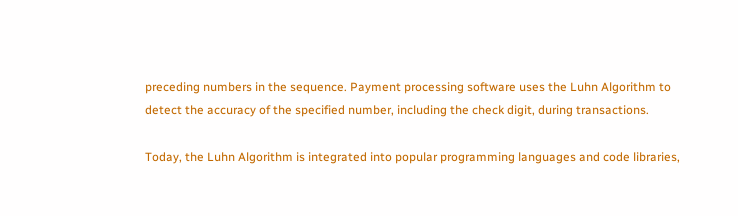preceding numbers in the sequence. Payment processing software uses the Luhn Algorithm to detect the accuracy of the specified number, including the check digit, during transactions.

Today, the Luhn Algorithm is integrated into popular programming languages and code libraries,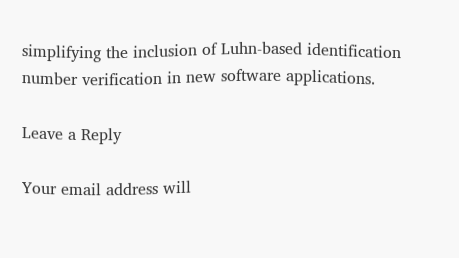simplifying the inclusion of Luhn-based identification number verification in new software applications.

Leave a Reply

Your email address will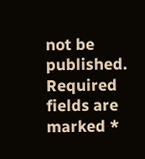not be published. Required fields are marked *